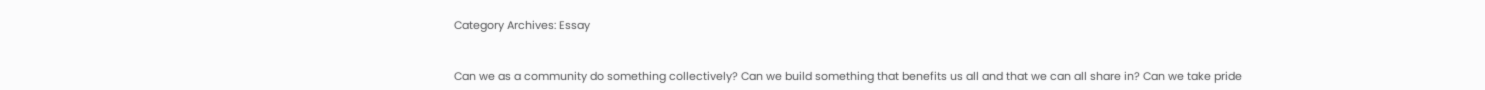Category Archives: Essay


Can we as a community do something collectively? Can we build something that benefits us all and that we can all share in? Can we take pride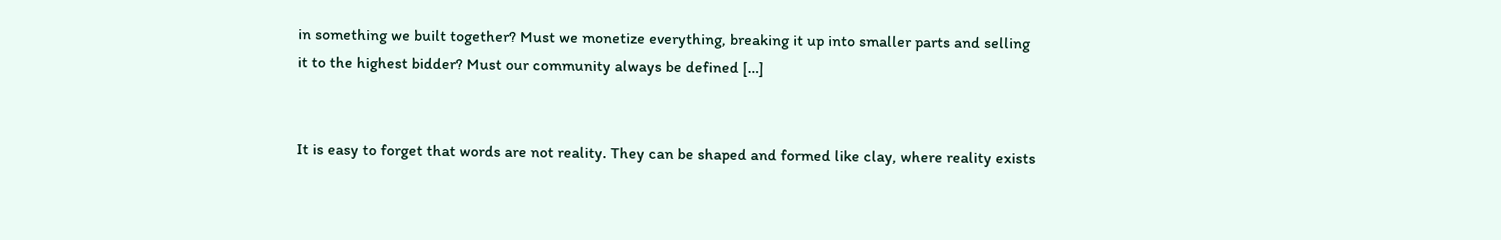in something we built together? Must we monetize everything, breaking it up into smaller parts and selling it to the highest bidder? Must our community always be defined […]


It is easy to forget that words are not reality. They can be shaped and formed like clay, where reality exists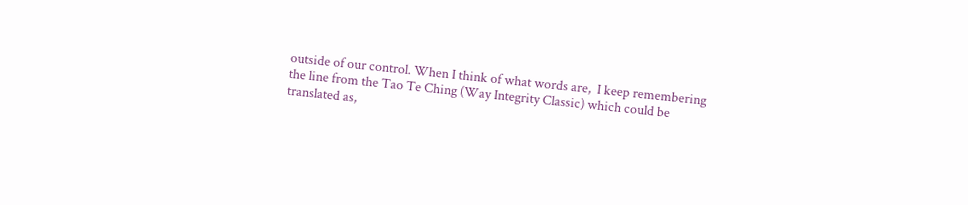outside of our control. When I think of what words are,  I keep remembering the line from the Tao Te Ching (Way Integrity Classic) which could be translated as,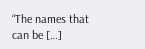“The names that can be […]